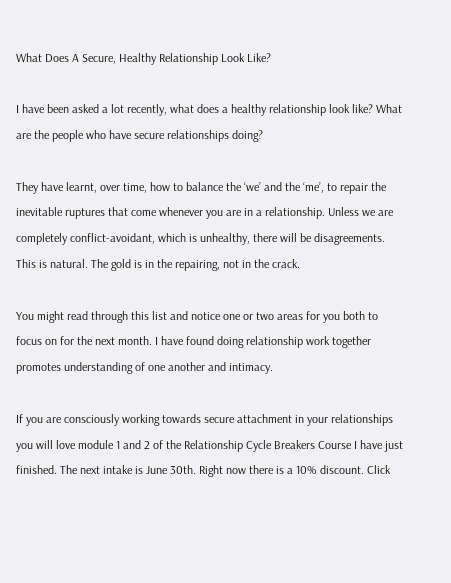What Does A Secure, Healthy Relationship Look Like?

I have been asked a lot recently, what does a healthy relationship look like? What are the people who have secure relationships doing?

They have learnt, over time, how to balance the ‘we’ and the ‘me’, to repair the inevitable ruptures that come whenever you are in a relationship. Unless we are completely conflict-avoidant, which is unhealthy, there will be disagreements. This is natural. The gold is in the repairing, not in the crack.

You might read through this list and notice one or two areas for you both to focus on for the next month. I have found doing relationship work together promotes understanding of one another and intimacy.

If you are consciously working towards secure attachment in your relationships you will love module 1 and 2 of the Relationship Cycle Breakers Course I have just finished. The next intake is June 30th. Right now there is a 10% discount. Click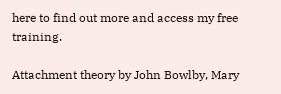here to find out more and access my free training.

Attachment theory by John Bowlby, Mary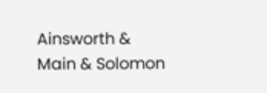Ainsworth & Main & Solomon